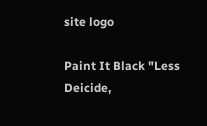site logo

Paint It Black "Less Deicide,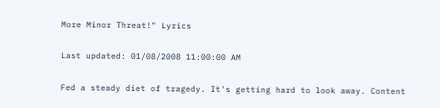More Minor Threat!" Lyrics

Last updated: 01/08/2008 11:00:00 AM

Fed a steady diet of tragedy. It's getting hard to look away. Content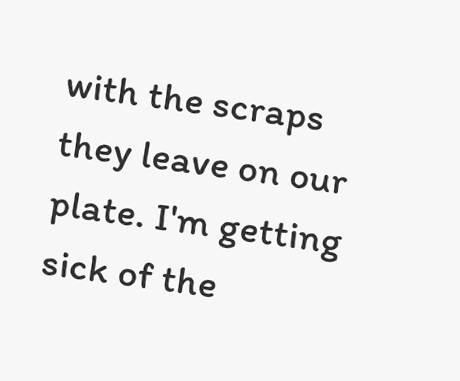with the scraps they leave on our plate. I'm getting sick of the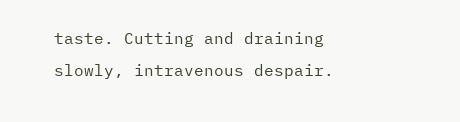taste. Cutting and draining slowly, intravenous despair.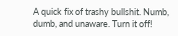A quick fix of trashy bullshit. Numb, dumb, and unaware. Turn it off!